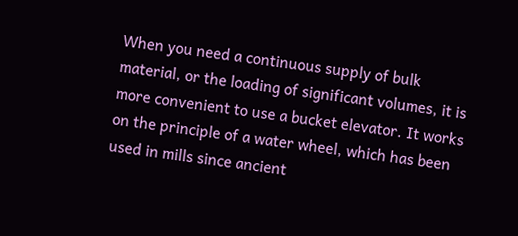When you need a continuous supply of bulk material, or the loading of significant volumes, it is more convenient to use a bucket elevator. It works on the principle of a water wheel, which has been used in mills since ancient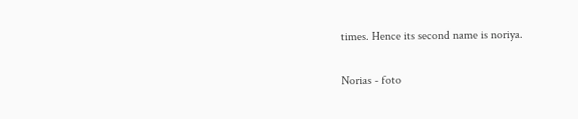times. Hence its second name is noriya.

Norias - foto